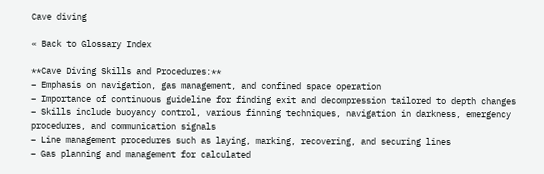Cave diving

« Back to Glossary Index

**Cave Diving Skills and Procedures:**
– Emphasis on navigation, gas management, and confined space operation
– Importance of continuous guideline for finding exit and decompression tailored to depth changes
– Skills include buoyancy control, various finning techniques, navigation in darkness, emergency procedures, and communication signals
– Line management procedures such as laying, marking, recovering, and securing lines
– Gas planning and management for calculated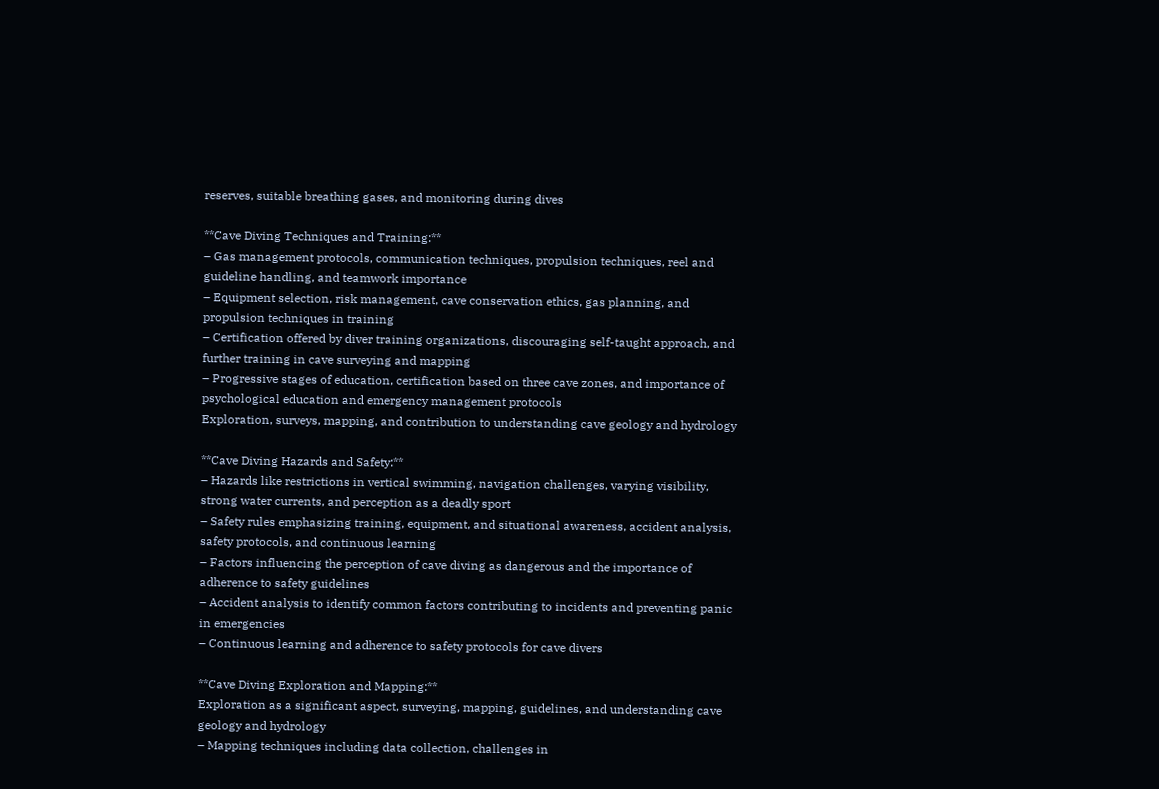reserves, suitable breathing gases, and monitoring during dives

**Cave Diving Techniques and Training:**
– Gas management protocols, communication techniques, propulsion techniques, reel and guideline handling, and teamwork importance
– Equipment selection, risk management, cave conservation ethics, gas planning, and propulsion techniques in training
– Certification offered by diver training organizations, discouraging self-taught approach, and further training in cave surveying and mapping
– Progressive stages of education, certification based on three cave zones, and importance of psychological education and emergency management protocols
Exploration, surveys, mapping, and contribution to understanding cave geology and hydrology

**Cave Diving Hazards and Safety:**
– Hazards like restrictions in vertical swimming, navigation challenges, varying visibility, strong water currents, and perception as a deadly sport
– Safety rules emphasizing training, equipment, and situational awareness, accident analysis, safety protocols, and continuous learning
– Factors influencing the perception of cave diving as dangerous and the importance of adherence to safety guidelines
– Accident analysis to identify common factors contributing to incidents and preventing panic in emergencies
– Continuous learning and adherence to safety protocols for cave divers

**Cave Diving Exploration and Mapping:**
Exploration as a significant aspect, surveying, mapping, guidelines, and understanding cave geology and hydrology
– Mapping techniques including data collection, challenges in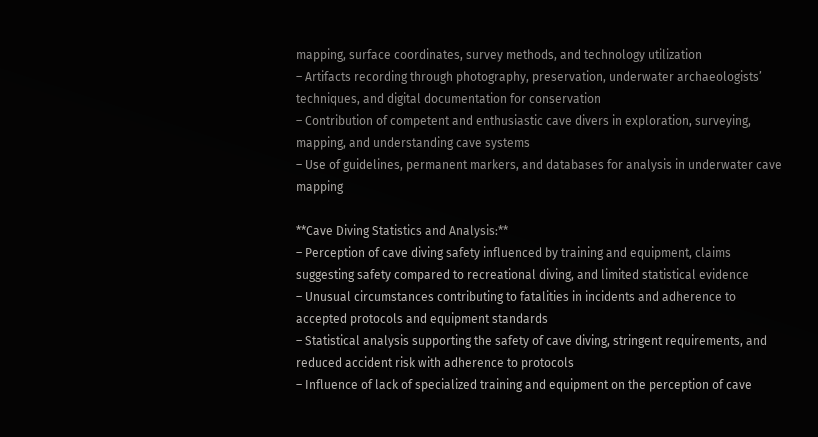mapping, surface coordinates, survey methods, and technology utilization
– Artifacts recording through photography, preservation, underwater archaeologists’ techniques, and digital documentation for conservation
– Contribution of competent and enthusiastic cave divers in exploration, surveying, mapping, and understanding cave systems
– Use of guidelines, permanent markers, and databases for analysis in underwater cave mapping

**Cave Diving Statistics and Analysis:**
– Perception of cave diving safety influenced by training and equipment, claims suggesting safety compared to recreational diving, and limited statistical evidence
– Unusual circumstances contributing to fatalities in incidents and adherence to accepted protocols and equipment standards
– Statistical analysis supporting the safety of cave diving, stringent requirements, and reduced accident risk with adherence to protocols
– Influence of lack of specialized training and equipment on the perception of cave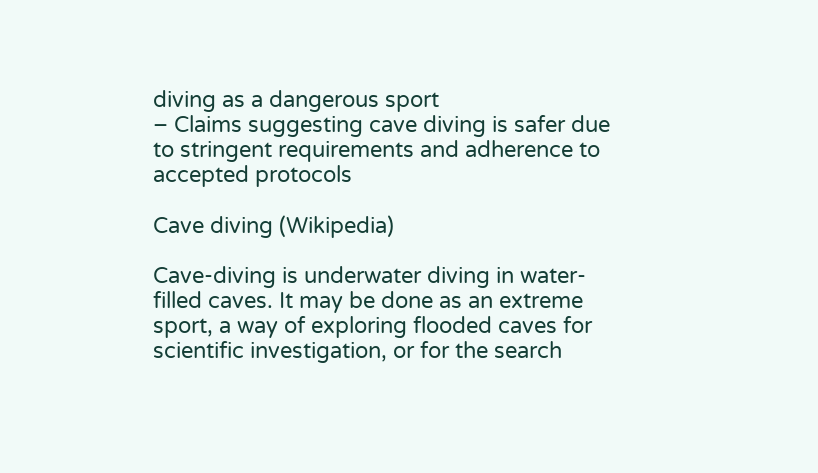diving as a dangerous sport
– Claims suggesting cave diving is safer due to stringent requirements and adherence to accepted protocols

Cave diving (Wikipedia)

Cave-diving is underwater diving in water-filled caves. It may be done as an extreme sport, a way of exploring flooded caves for scientific investigation, or for the search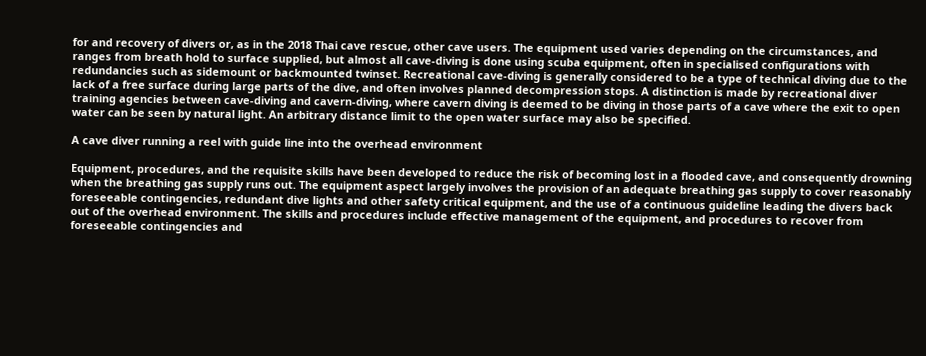for and recovery of divers or, as in the 2018 Thai cave rescue, other cave users. The equipment used varies depending on the circumstances, and ranges from breath hold to surface supplied, but almost all cave-diving is done using scuba equipment, often in specialised configurations with redundancies such as sidemount or backmounted twinset. Recreational cave-diving is generally considered to be a type of technical diving due to the lack of a free surface during large parts of the dive, and often involves planned decompression stops. A distinction is made by recreational diver training agencies between cave-diving and cavern-diving, where cavern diving is deemed to be diving in those parts of a cave where the exit to open water can be seen by natural light. An arbitrary distance limit to the open water surface may also be specified.

A cave diver running a reel with guide line into the overhead environment

Equipment, procedures, and the requisite skills have been developed to reduce the risk of becoming lost in a flooded cave, and consequently drowning when the breathing gas supply runs out. The equipment aspect largely involves the provision of an adequate breathing gas supply to cover reasonably foreseeable contingencies, redundant dive lights and other safety critical equipment, and the use of a continuous guideline leading the divers back out of the overhead environment. The skills and procedures include effective management of the equipment, and procedures to recover from foreseeable contingencies and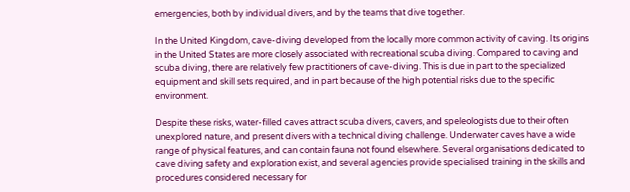emergencies, both by individual divers, and by the teams that dive together.

In the United Kingdom, cave-diving developed from the locally more common activity of caving. Its origins in the United States are more closely associated with recreational scuba diving. Compared to caving and scuba diving, there are relatively few practitioners of cave-diving. This is due in part to the specialized equipment and skill sets required, and in part because of the high potential risks due to the specific environment.

Despite these risks, water-filled caves attract scuba divers, cavers, and speleologists due to their often unexplored nature, and present divers with a technical diving challenge. Underwater caves have a wide range of physical features, and can contain fauna not found elsewhere. Several organisations dedicated to cave diving safety and exploration exist, and several agencies provide specialised training in the skills and procedures considered necessary for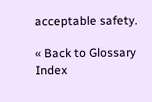acceptable safety.

« Back to Glossary Index